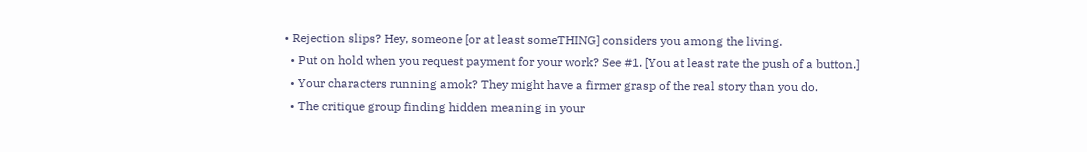• Rejection slips? Hey, someone [or at least someTHING] considers you among the living.
  • Put on hold when you request payment for your work? See #1. [You at least rate the push of a button.]
  • Your characters running amok? They might have a firmer grasp of the real story than you do.
  • The critique group finding hidden meaning in your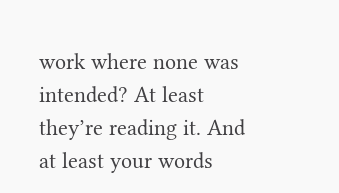work where none was intended? At least they’re reading it. And at least your words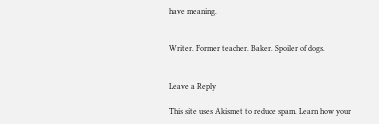have meaning.


Writer. Former teacher. Baker. Spoiler of dogs.


Leave a Reply

This site uses Akismet to reduce spam. Learn how your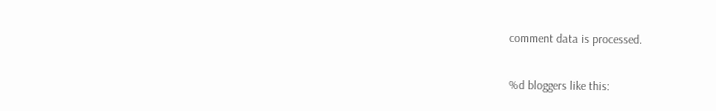comment data is processed.

%d bloggers like this: